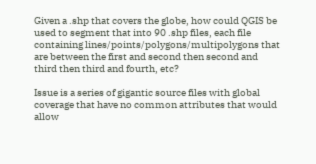Given a .shp that covers the globe, how could QGIS be used to segment that into 90 .shp files, each file containing lines/points/polygons/multipolygons that are between the first and second then second and third then third and fourth, etc?

Issue is a series of gigantic source files with global coverage that have no common attributes that would allow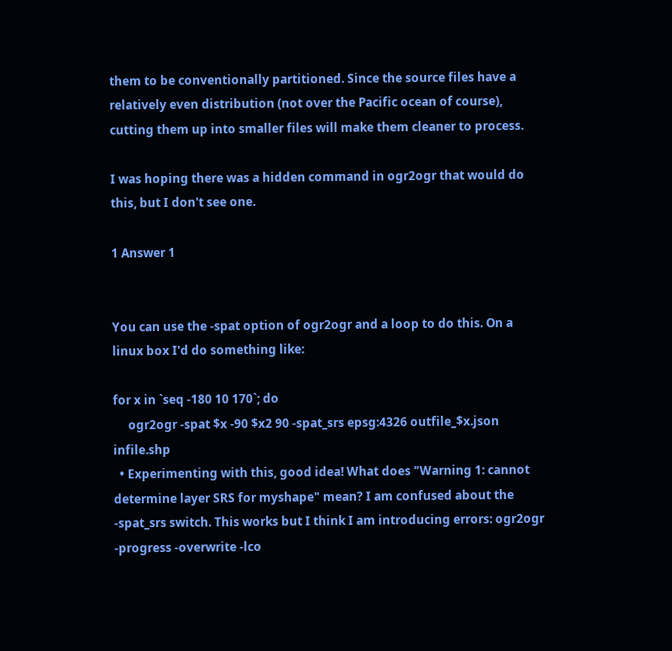them to be conventionally partitioned. Since the source files have a relatively even distribution (not over the Pacific ocean of course), cutting them up into smaller files will make them cleaner to process.

I was hoping there was a hidden command in ogr2ogr that would do this, but I don't see one.

1 Answer 1


You can use the -spat option of ogr2ogr and a loop to do this. On a linux box I'd do something like:

for x in `seq -180 10 170`; do
     ogr2ogr -spat $x -90 $x2 90 -spat_srs epsg:4326 outfile_$x.json infile.shp
  • Experimenting with this, good idea! What does "Warning 1: cannot determine layer SRS for myshape" mean? I am confused about the -spat_srs switch. This works but I think I am introducing errors: ogr2ogr -progress -overwrite -lco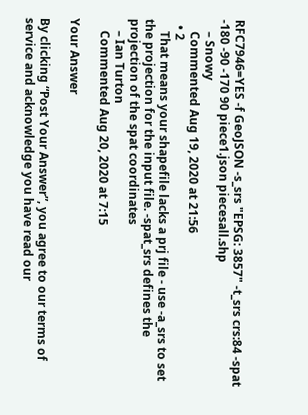RFC7946=YES -f GeoJSON -s_srs "EPSG: 3857" -t_srs crs:84 -spat -180 -90 -170 90 piece1.json piecesall.shp
    – Snowy
    Commented Aug 19, 2020 at 21:56
  • 2
    That means your shapefile lacks a prj file - use -a_srs to set the projection for the input file. -spat_srs defines the projection of the spat coordinates
    – Ian Turton
    Commented Aug 20, 2020 at 7:15

Your Answer

By clicking “Post Your Answer”, you agree to our terms of service and acknowledge you have read our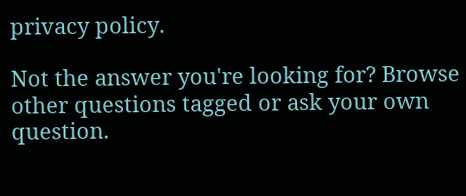privacy policy.

Not the answer you're looking for? Browse other questions tagged or ask your own question.